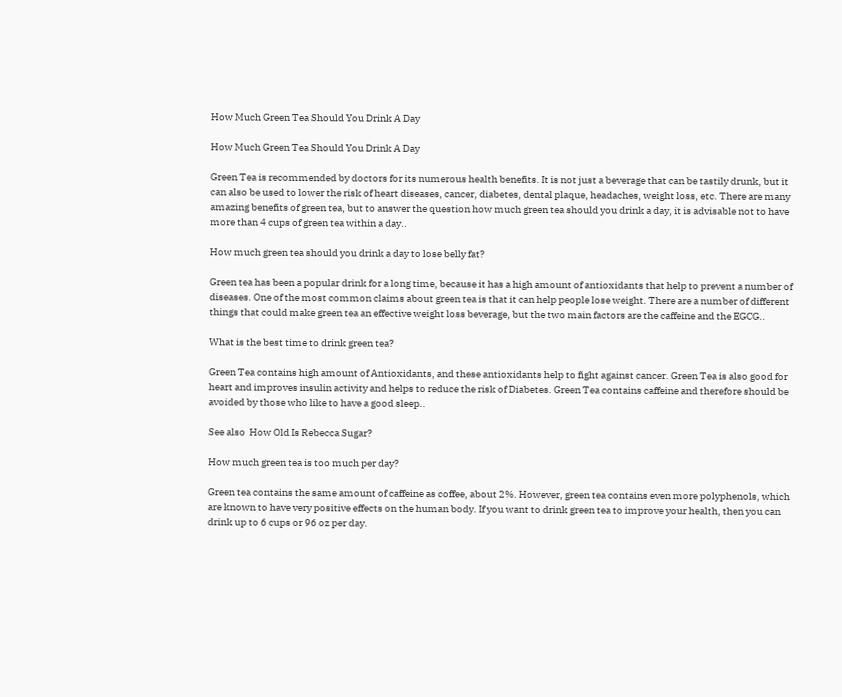How Much Green Tea Should You Drink A Day

How Much Green Tea Should You Drink A Day

Green Tea is recommended by doctors for its numerous health benefits. It is not just a beverage that can be tastily drunk, but it can also be used to lower the risk of heart diseases, cancer, diabetes, dental plaque, headaches, weight loss, etc. There are many amazing benefits of green tea, but to answer the question how much green tea should you drink a day, it is advisable not to have more than 4 cups of green tea within a day..

How much green tea should you drink a day to lose belly fat?

Green tea has been a popular drink for a long time, because it has a high amount of antioxidants that help to prevent a number of diseases. One of the most common claims about green tea is that it can help people lose weight. There are a number of different things that could make green tea an effective weight loss beverage, but the two main factors are the caffeine and the EGCG..

What is the best time to drink green tea?

Green Tea contains high amount of Antioxidants, and these antioxidants help to fight against cancer. Green Tea is also good for heart and improves insulin activity and helps to reduce the risk of Diabetes. Green Tea contains caffeine and therefore should be avoided by those who like to have a good sleep..

See also  How Old Is Rebecca Sugar?

How much green tea is too much per day?

Green tea contains the same amount of caffeine as coffee, about 2%. However, green tea contains even more polyphenols, which are known to have very positive effects on the human body. If you want to drink green tea to improve your health, then you can drink up to 6 cups or 96 oz per day.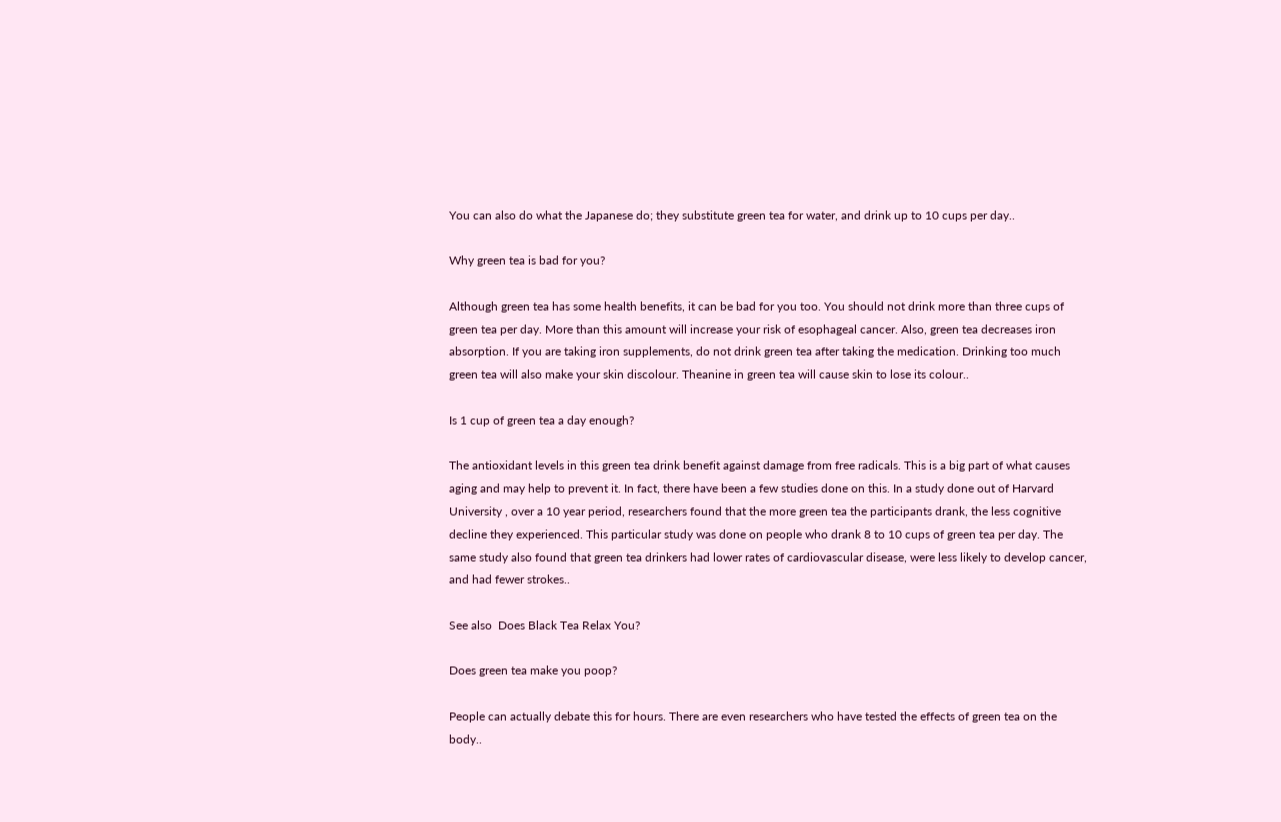You can also do what the Japanese do; they substitute green tea for water, and drink up to 10 cups per day..

Why green tea is bad for you?

Although green tea has some health benefits, it can be bad for you too. You should not drink more than three cups of green tea per day. More than this amount will increase your risk of esophageal cancer. Also, green tea decreases iron absorption. If you are taking iron supplements, do not drink green tea after taking the medication. Drinking too much green tea will also make your skin discolour. Theanine in green tea will cause skin to lose its colour..

Is 1 cup of green tea a day enough?

The antioxidant levels in this green tea drink benefit against damage from free radicals. This is a big part of what causes aging and may help to prevent it. In fact, there have been a few studies done on this. In a study done out of Harvard University , over a 10 year period, researchers found that the more green tea the participants drank, the less cognitive decline they experienced. This particular study was done on people who drank 8 to 10 cups of green tea per day. The same study also found that green tea drinkers had lower rates of cardiovascular disease, were less likely to develop cancer, and had fewer strokes..

See also  Does Black Tea Relax You?

Does green tea make you poop?

People can actually debate this for hours. There are even researchers who have tested the effects of green tea on the body..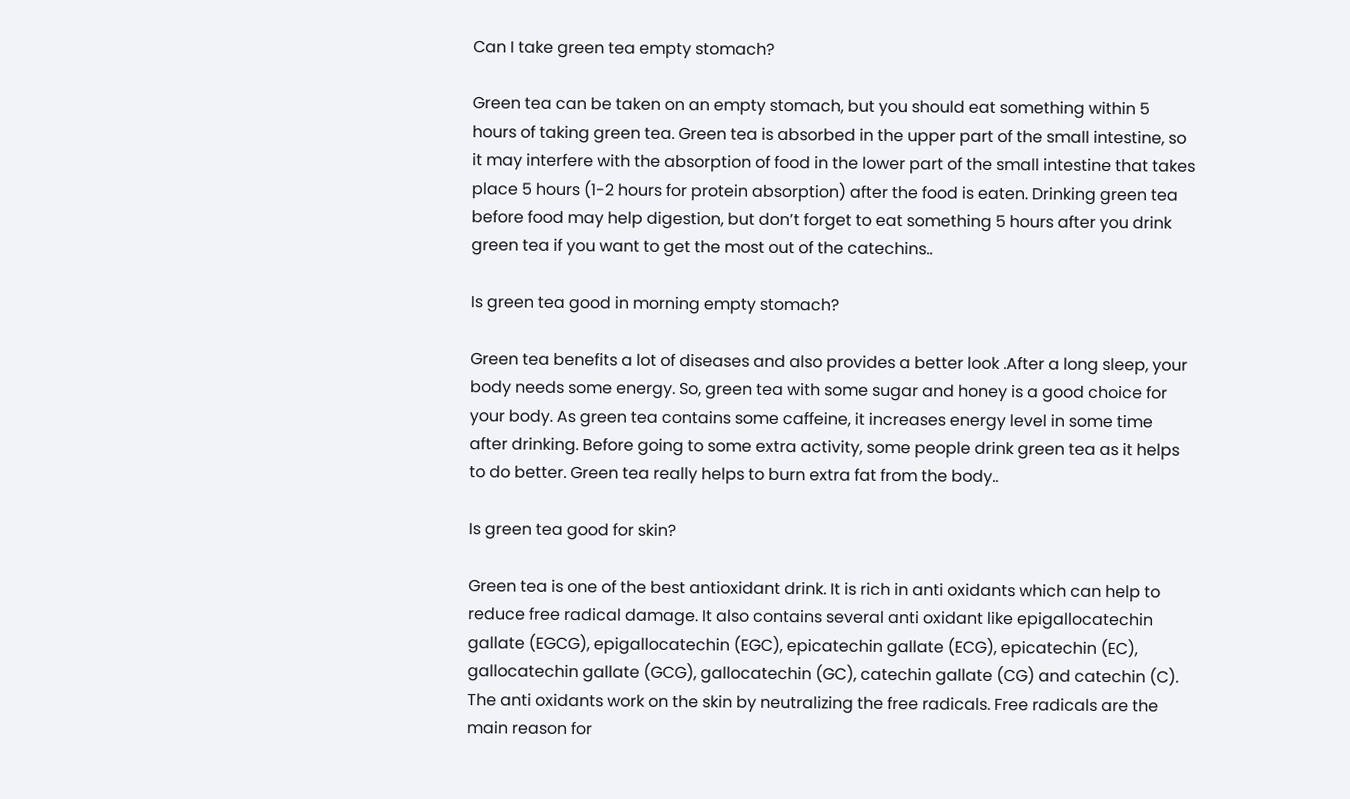Can I take green tea empty stomach?

Green tea can be taken on an empty stomach, but you should eat something within 5 hours of taking green tea. Green tea is absorbed in the upper part of the small intestine, so it may interfere with the absorption of food in the lower part of the small intestine that takes place 5 hours (1-2 hours for protein absorption) after the food is eaten. Drinking green tea before food may help digestion, but don’t forget to eat something 5 hours after you drink green tea if you want to get the most out of the catechins..

Is green tea good in morning empty stomach?

Green tea benefits a lot of diseases and also provides a better look .After a long sleep, your body needs some energy. So, green tea with some sugar and honey is a good choice for your body. As green tea contains some caffeine, it increases energy level in some time after drinking. Before going to some extra activity, some people drink green tea as it helps to do better. Green tea really helps to burn extra fat from the body..

Is green tea good for skin?

Green tea is one of the best antioxidant drink. It is rich in anti oxidants which can help to reduce free radical damage. It also contains several anti oxidant like epigallocatechin gallate (EGCG), epigallocatechin (EGC), epicatechin gallate (ECG), epicatechin (EC), gallocatechin gallate (GCG), gallocatechin (GC), catechin gallate (CG) and catechin (C). The anti oxidants work on the skin by neutralizing the free radicals. Free radicals are the main reason for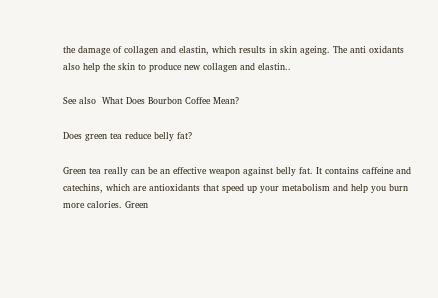the damage of collagen and elastin, which results in skin ageing. The anti oxidants also help the skin to produce new collagen and elastin..

See also  What Does Bourbon Coffee Mean?

Does green tea reduce belly fat?

Green tea really can be an effective weapon against belly fat. It contains caffeine and catechins, which are antioxidants that speed up your metabolism and help you burn more calories. Green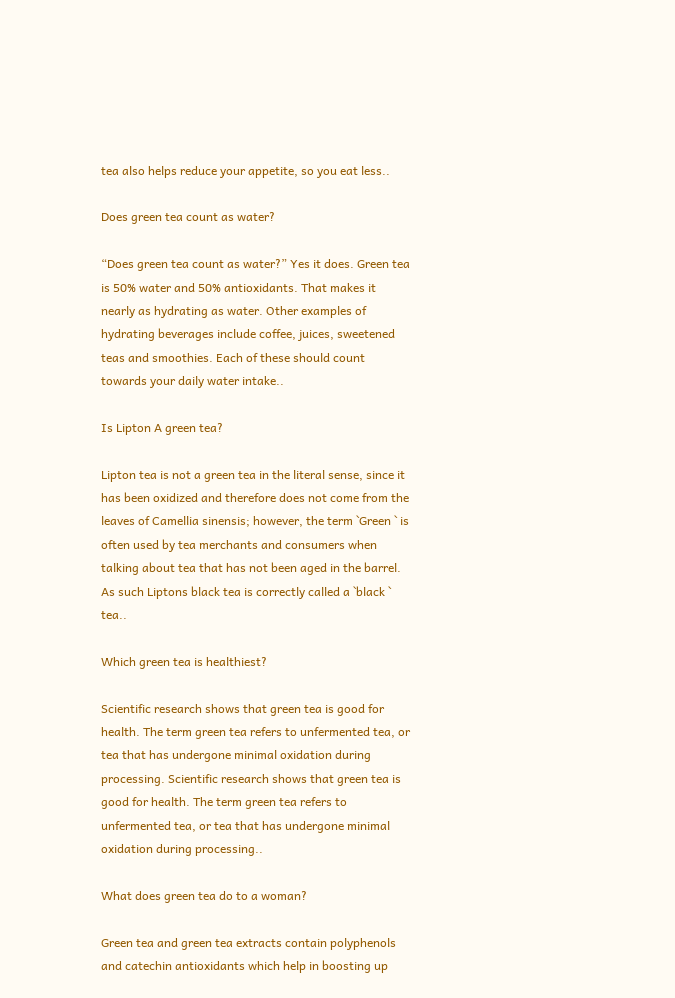tea also helps reduce your appetite, so you eat less..

Does green tea count as water?

“Does green tea count as water?” Yes it does. Green tea is 50% water and 50% antioxidants. That makes it nearly as hydrating as water. Other examples of hydrating beverages include coffee, juices, sweetened teas and smoothies. Each of these should count towards your daily water intake..

Is Lipton A green tea?

Lipton tea is not a green tea in the literal sense, since it has been oxidized and therefore does not come from the leaves of Camellia sinensis; however, the term `Green ` is often used by tea merchants and consumers when talking about tea that has not been aged in the barrel. As such Liptons black tea is correctly called a `black ` tea..

Which green tea is healthiest?

Scientific research shows that green tea is good for health. The term green tea refers to unfermented tea, or tea that has undergone minimal oxidation during processing. Scientific research shows that green tea is good for health. The term green tea refers to unfermented tea, or tea that has undergone minimal oxidation during processing..

What does green tea do to a woman?

Green tea and green tea extracts contain polyphenols and catechin antioxidants which help in boosting up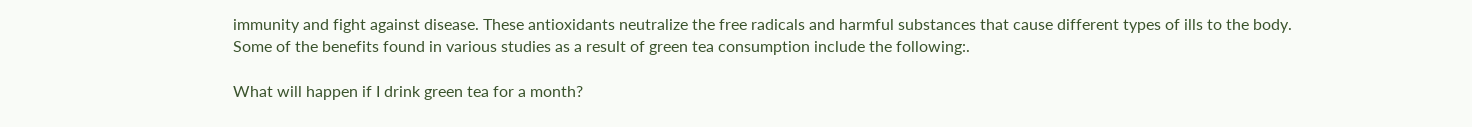immunity and fight against disease. These antioxidants neutralize the free radicals and harmful substances that cause different types of ills to the body. Some of the benefits found in various studies as a result of green tea consumption include the following:.

What will happen if I drink green tea for a month?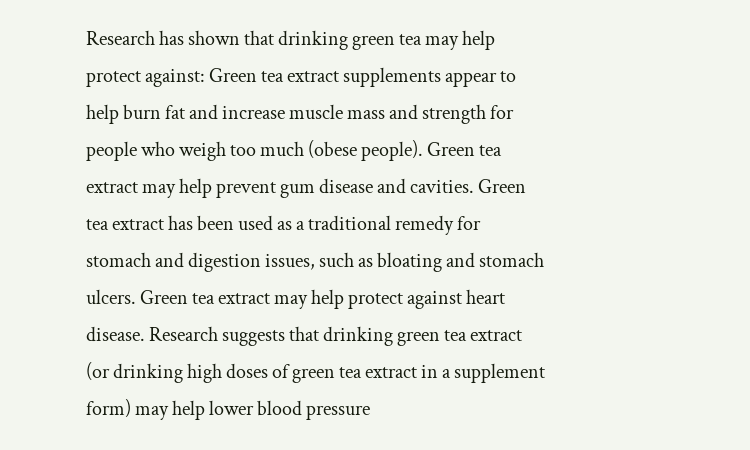Research has shown that drinking green tea may help protect against: Green tea extract supplements appear to help burn fat and increase muscle mass and strength for people who weigh too much (obese people). Green tea extract may help prevent gum disease and cavities. Green tea extract has been used as a traditional remedy for stomach and digestion issues, such as bloating and stomach ulcers. Green tea extract may help protect against heart disease. Research suggests that drinking green tea extract (or drinking high doses of green tea extract in a supplement form) may help lower blood pressure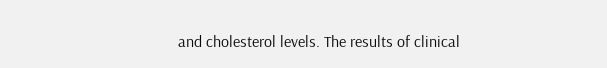and cholesterol levels. The results of clinical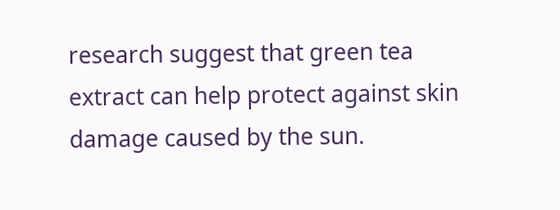research suggest that green tea extract can help protect against skin damage caused by the sun.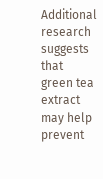Additional research suggests that green tea extract may help prevent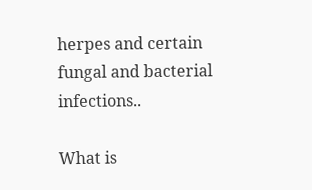herpes and certain fungal and bacterial infections..

What is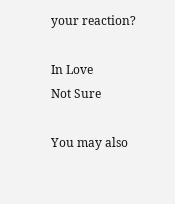your reaction?

In Love
Not Sure

You may also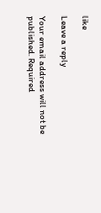like

Leave a reply

Your email address will not be published. Required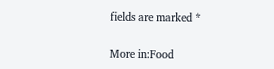fields are marked *

More in:Food